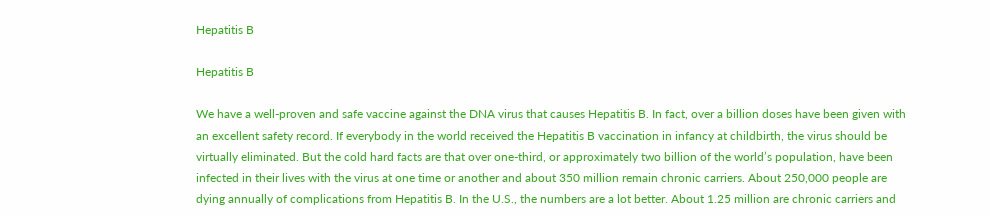Hepatitis B

Hepatitis B

We have a well-proven and safe vaccine against the DNA virus that causes Hepatitis B. In fact, over a billion doses have been given with an excellent safety record. If everybody in the world received the Hepatitis B vaccination in infancy at childbirth, the virus should be virtually eliminated. But the cold hard facts are that over one-third, or approximately two billion of the world’s population, have been infected in their lives with the virus at one time or another and about 350 million remain chronic carriers. About 250,000 people are dying annually of complications from Hepatitis B. In the U.S., the numbers are a lot better. About 1.25 million are chronic carriers and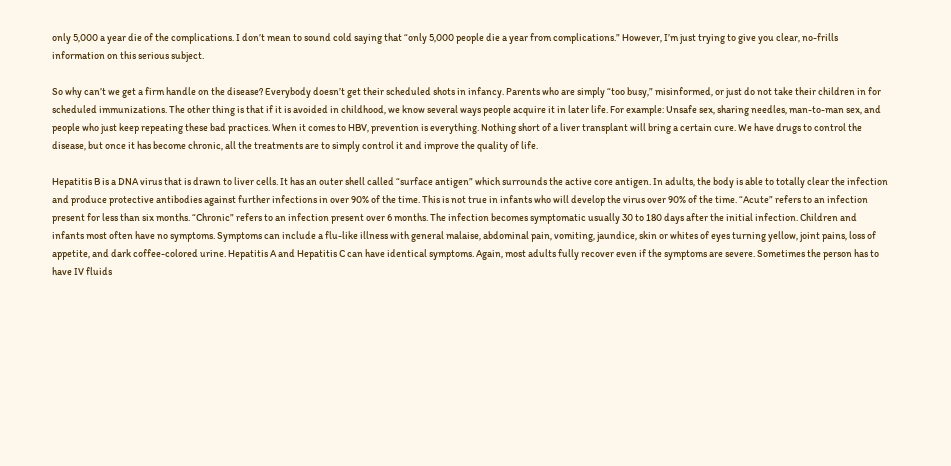only 5,000 a year die of the complications. I don’t mean to sound cold saying that “only 5,000 people die a year from complications.” However, I’m just trying to give you clear, no-frills information on this serious subject.

So why can’t we get a firm handle on the disease? Everybody doesn’t get their scheduled shots in infancy. Parents who are simply “too busy,” misinformed, or just do not take their children in for scheduled immunizations. The other thing is that if it is avoided in childhood, we know several ways people acquire it in later life. For example: Unsafe sex, sharing needles, man-to-man sex, and people who just keep repeating these bad practices. When it comes to HBV, prevention is everything. Nothing short of a liver transplant will bring a certain cure. We have drugs to control the disease, but once it has become chronic, all the treatments are to simply control it and improve the quality of life.

Hepatitis B is a DNA virus that is drawn to liver cells. It has an outer shell called “surface antigen” which surrounds the active core antigen. In adults, the body is able to totally clear the infection and produce protective antibodies against further infections in over 90% of the time. This is not true in infants who will develop the virus over 90% of the time. “Acute” refers to an infection present for less than six months. “Chronic” refers to an infection present over 6 months. The infection becomes symptomatic usually 30 to 180 days after the initial infection. Children and infants most often have no symptoms. Symptoms can include a flu-like illness with general malaise, abdominal pain, vomiting, jaundice, skin or whites of eyes turning yellow, joint pains, loss of appetite, and dark coffee-colored urine. Hepatitis A and Hepatitis C can have identical symptoms. Again, most adults fully recover even if the symptoms are severe. Sometimes the person has to have IV fluids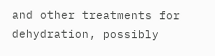and other treatments for dehydration, possibly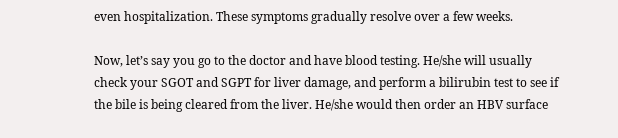even hospitalization. These symptoms gradually resolve over a few weeks.

Now, let’s say you go to the doctor and have blood testing. He/she will usually check your SGOT and SGPT for liver damage, and perform a bilirubin test to see if the bile is being cleared from the liver. He/she would then order an HBV surface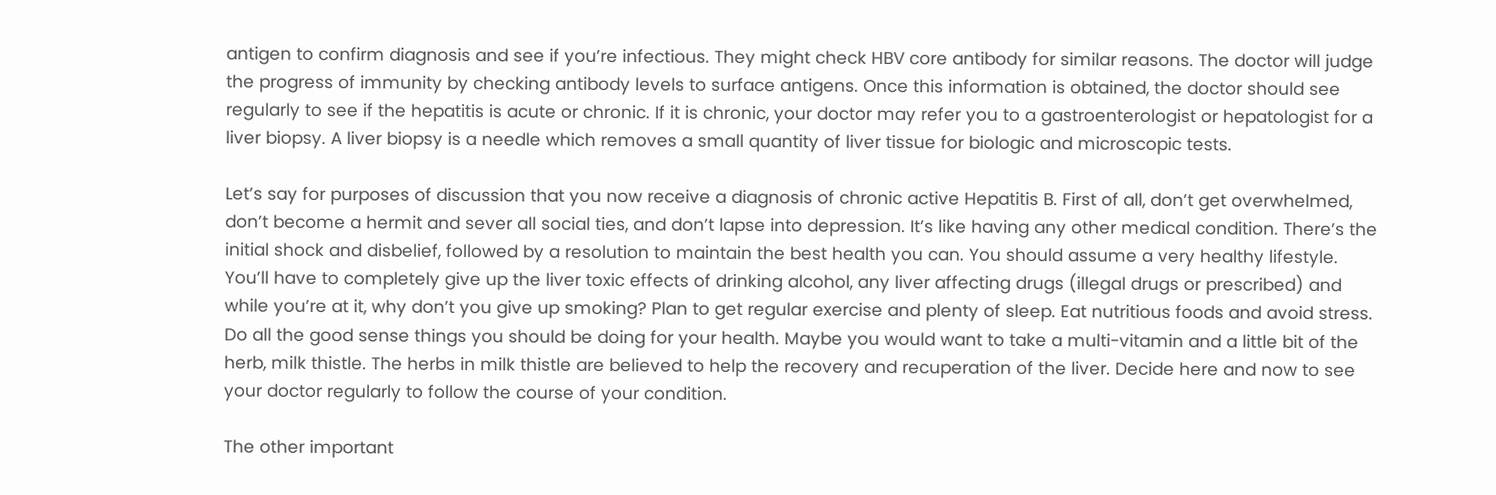antigen to confirm diagnosis and see if you’re infectious. They might check HBV core antibody for similar reasons. The doctor will judge the progress of immunity by checking antibody levels to surface antigens. Once this information is obtained, the doctor should see regularly to see if the hepatitis is acute or chronic. If it is chronic, your doctor may refer you to a gastroenterologist or hepatologist for a liver biopsy. A liver biopsy is a needle which removes a small quantity of liver tissue for biologic and microscopic tests.

Let’s say for purposes of discussion that you now receive a diagnosis of chronic active Hepatitis B. First of all, don’t get overwhelmed, don’t become a hermit and sever all social ties, and don’t lapse into depression. It’s like having any other medical condition. There’s the initial shock and disbelief, followed by a resolution to maintain the best health you can. You should assume a very healthy lifestyle. You’ll have to completely give up the liver toxic effects of drinking alcohol, any liver affecting drugs (illegal drugs or prescribed) and while you’re at it, why don’t you give up smoking? Plan to get regular exercise and plenty of sleep. Eat nutritious foods and avoid stress. Do all the good sense things you should be doing for your health. Maybe you would want to take a multi-vitamin and a little bit of the herb, milk thistle. The herbs in milk thistle are believed to help the recovery and recuperation of the liver. Decide here and now to see your doctor regularly to follow the course of your condition.

The other important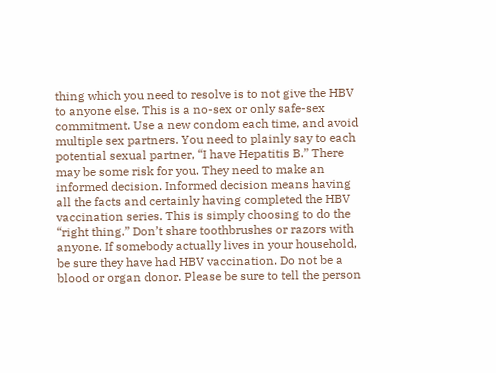thing which you need to resolve is to not give the HBV to anyone else. This is a no-sex or only safe-sex commitment. Use a new condom each time, and avoid multiple sex partners. You need to plainly say to each potential sexual partner, “I have Hepatitis B.” There may be some risk for you. They need to make an informed decision. Informed decision means having all the facts and certainly having completed the HBV vaccination series. This is simply choosing to do the “right thing.” Don’t share toothbrushes or razors with anyone. If somebody actually lives in your household, be sure they have had HBV vaccination. Do not be a blood or organ donor. Please be sure to tell the person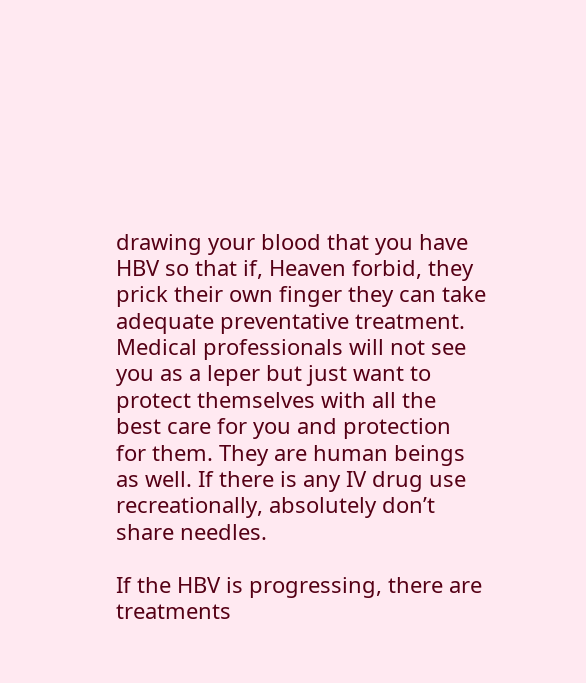drawing your blood that you have HBV so that if, Heaven forbid, they prick their own finger they can take adequate preventative treatment. Medical professionals will not see you as a leper but just want to protect themselves with all the best care for you and protection for them. They are human beings as well. If there is any IV drug use recreationally, absolutely don’t share needles.

If the HBV is progressing, there are treatments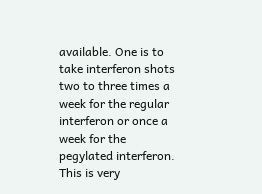available. One is to take interferon shots two to three times a week for the regular interferon or once a week for the pegylated interferon. This is very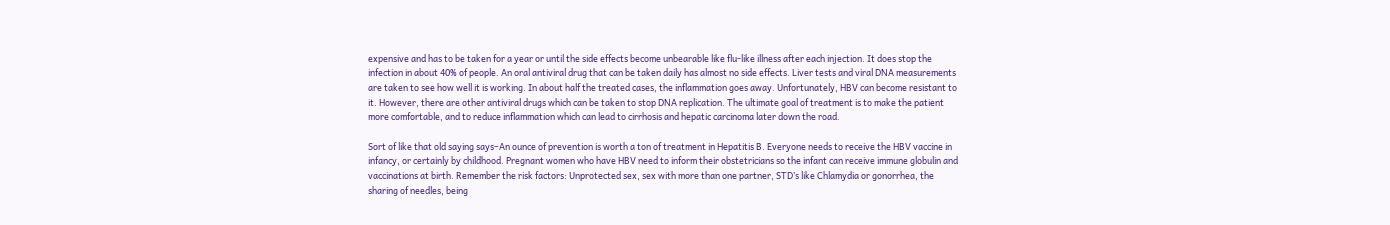expensive and has to be taken for a year or until the side effects become unbearable like flu-like illness after each injection. It does stop the infection in about 40% of people. An oral antiviral drug that can be taken daily has almost no side effects. Liver tests and viral DNA measurements are taken to see how well it is working. In about half the treated cases, the inflammation goes away. Unfortunately, HBV can become resistant to it. However, there are other antiviral drugs which can be taken to stop DNA replication. The ultimate goal of treatment is to make the patient more comfortable, and to reduce inflammation which can lead to cirrhosis and hepatic carcinoma later down the road.

Sort of like that old saying says–An ounce of prevention is worth a ton of treatment in Hepatitis B. Everyone needs to receive the HBV vaccine in infancy, or certainly by childhood. Pregnant women who have HBV need to inform their obstetricians so the infant can receive immune globulin and vaccinations at birth. Remember the risk factors: Unprotected sex, sex with more than one partner, STD’s like Chlamydia or gonorrhea, the sharing of needles, being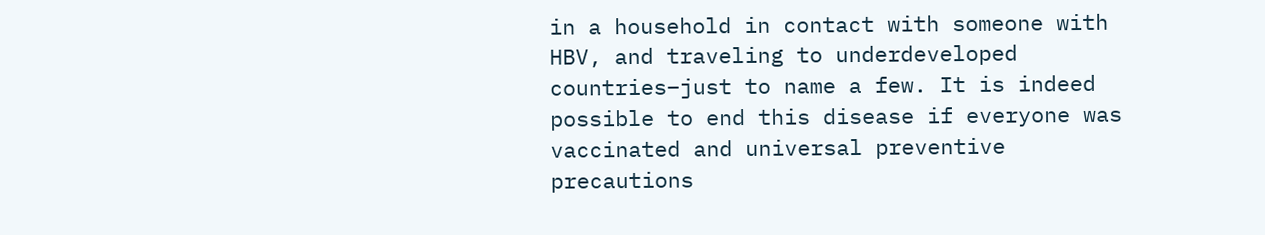in a household in contact with someone with HBV, and traveling to underdeveloped countries–just to name a few. It is indeed possible to end this disease if everyone was vaccinated and universal preventive precautions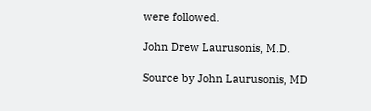were followed.

John Drew Laurusonis, M.D.

Source by John Laurusonis, MD